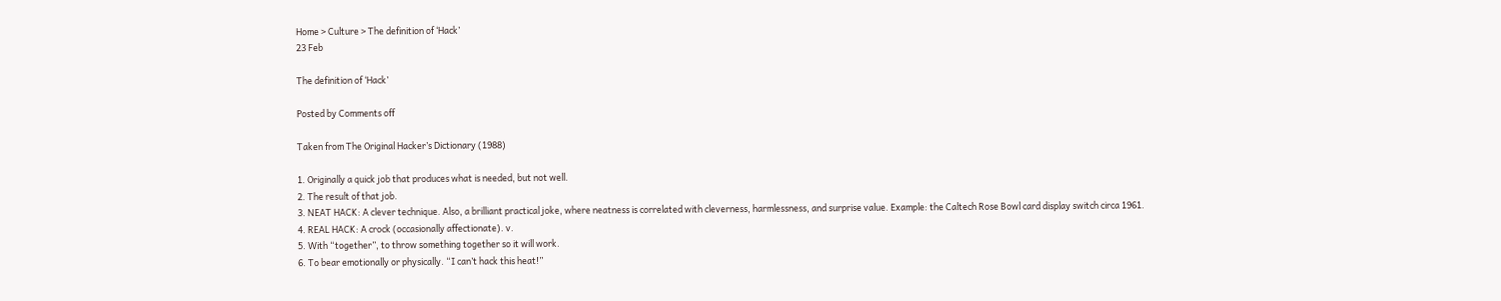Home > Culture > The definition of ‘Hack’
23 Feb

The definition of ‘Hack’

Posted by Comments off

Taken from The Original Hacker’s Dictionary (1988)

1. Originally a quick job that produces what is needed, but not well.
2. The result of that job.
3. NEAT HACK: A clever technique. Also, a brilliant practical joke, where neatness is correlated with cleverness, harmlessness, and surprise value. Example: the Caltech Rose Bowl card display switch circa 1961.
4. REAL HACK: A crock (occasionally affectionate). v.
5. With “together”, to throw something together so it will work.
6. To bear emotionally or physically. “I can’t hack this heat!”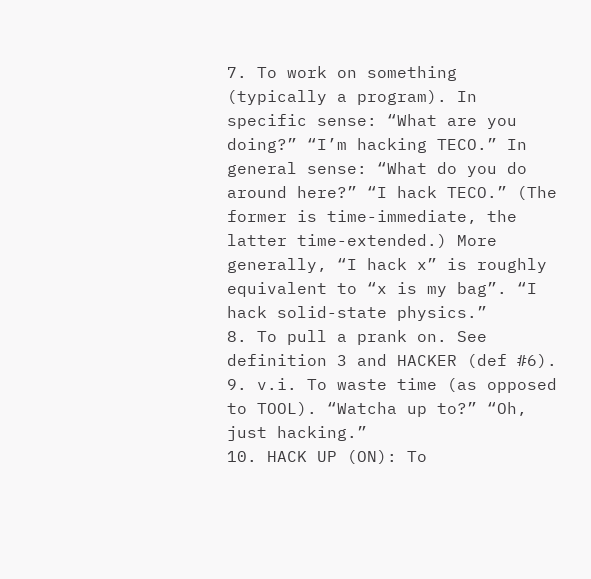7. To work on something (typically a program). In specific sense: “What are you doing?” “I’m hacking TECO.” In general sense: “What do you do around here?” “I hack TECO.” (The former is time-immediate, the latter time-extended.) More generally, “I hack x” is roughly equivalent to “x is my bag”. “I hack solid-state physics.”
8. To pull a prank on. See definition 3 and HACKER (def #6).
9. v.i. To waste time (as opposed to TOOL). “Watcha up to?” “Oh, just hacking.”
10. HACK UP (ON): To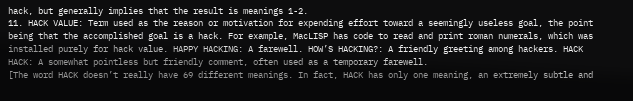hack, but generally implies that the result is meanings 1-2.
11. HACK VALUE: Term used as the reason or motivation for expending effort toward a seemingly useless goal, the point being that the accomplished goal is a hack. For example, MacLISP has code to read and print roman numerals, which was installed purely for hack value. HAPPY HACKING: A farewell. HOW’S HACKING?: A friendly greeting among hackers. HACK HACK: A somewhat pointless but friendly comment, often used as a temporary farewell.
[The word HACK doesn’t really have 69 different meanings. In fact, HACK has only one meaning, an extremely subtle and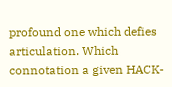profound one which defies articulation. Which connotation a given HACK-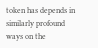token has depends in similarly profound ways on the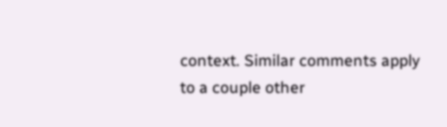context. Similar comments apply to a couple other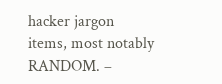hacker jargon items, most notably RANDOM. –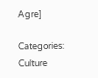Agre]

Categories: Culture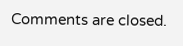Comments are closed.